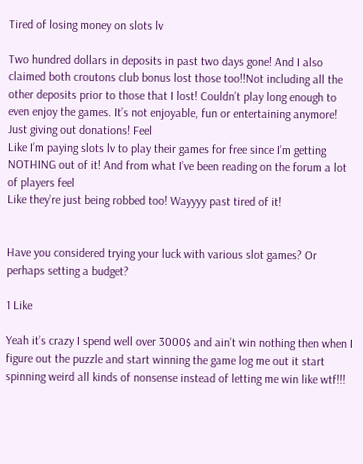Tired of losing money on slots lv

Two hundred dollars in deposits in past two days gone! And I also claimed both croutons club bonus lost those too!!Not including all the other deposits prior to those that I lost! Couldn’t play long enough to even enjoy the games. It’s not enjoyable, fun or entertaining anymore! Just giving out donations! Feel
Like I’m paying slots lv to play their games for free since I’m getting NOTHING out of it! And from what I’ve been reading on the forum a lot of players feel
Like they’re just being robbed too! Wayyyy past tired of it!


Have you considered trying your luck with various slot games? Or perhaps setting a budget?

1 Like

Yeah it’s crazy I spend well over 3000$ and ain’t win nothing then when I figure out the puzzle and start winning the game log me out it start spinning weird all kinds of nonsense instead of letting me win like wtf!!!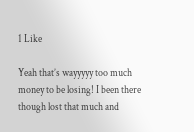1 Like

Yeah that’s wayyyyy too much money to be losing! I been there though lost that much and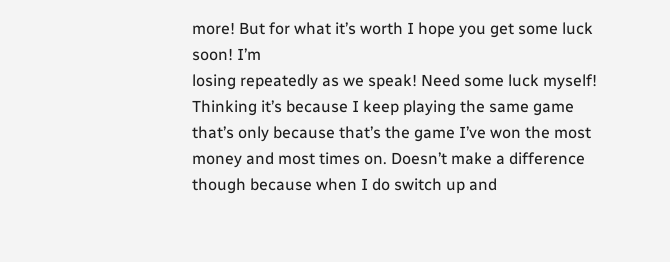more! But for what it’s worth I hope you get some luck soon! I’m
losing repeatedly as we speak! Need some luck myself! Thinking it’s because I keep playing the same game that’s only because that’s the game I’ve won the most money and most times on. Doesn’t make a difference though because when I do switch up and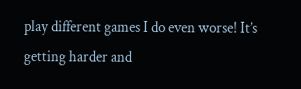play different games I do even worse! It’s getting harder and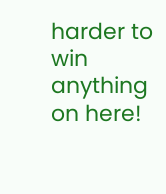harder to win anything on here!